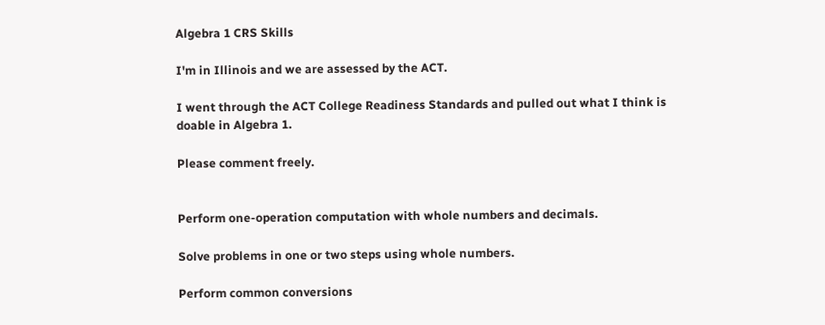Algebra 1 CRS Skills

I'm in Illinois and we are assessed by the ACT.

I went through the ACT College Readiness Standards and pulled out what I think is doable in Algebra 1.

Please comment freely.


Perform one-operation computation with whole numbers and decimals.

Solve problems in one or two steps using whole numbers.

Perform common conversions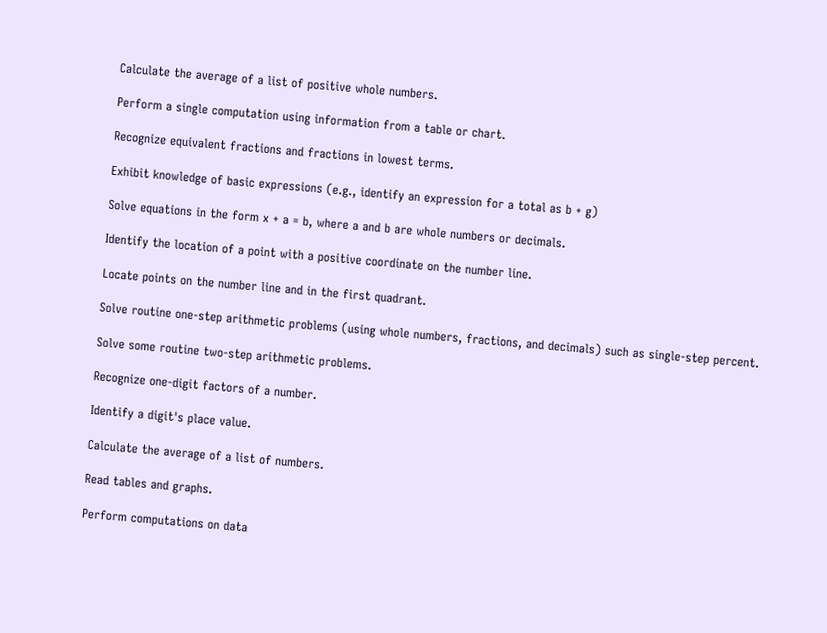Calculate the average of a list of positive whole numbers.

Perform a single computation using information from a table or chart.

Recognize equivalent fractions and fractions in lowest terms.

Exhibit knowledge of basic expressions (e.g., identify an expression for a total as b + g)

Solve equations in the form x + a = b, where a and b are whole numbers or decimals.

Identify the location of a point with a positive coordinate on the number line.

Locate points on the number line and in the first quadrant.

Solve routine one-step arithmetic problems (using whole numbers, fractions, and decimals) such as single-step percent.

Solve some routine two-step arithmetic problems.

Recognize one-digit factors of a number.

Identify a digit's place value.

Calculate the average of a list of numbers.

Read tables and graphs.

Perform computations on data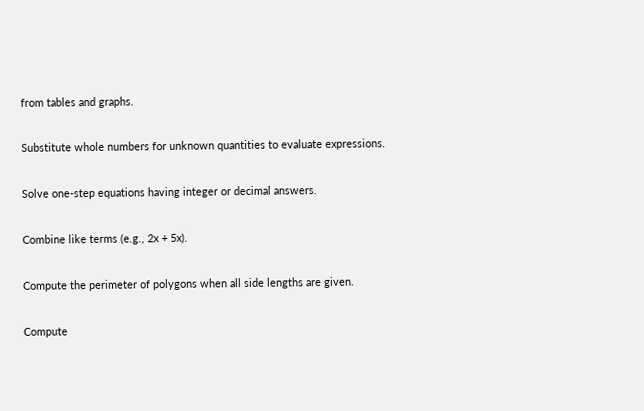from tables and graphs.

Substitute whole numbers for unknown quantities to evaluate expressions.

Solve one-step equations having integer or decimal answers.

Combine like terms (e.g., 2x + 5x).

Compute the perimeter of polygons when all side lengths are given.

Compute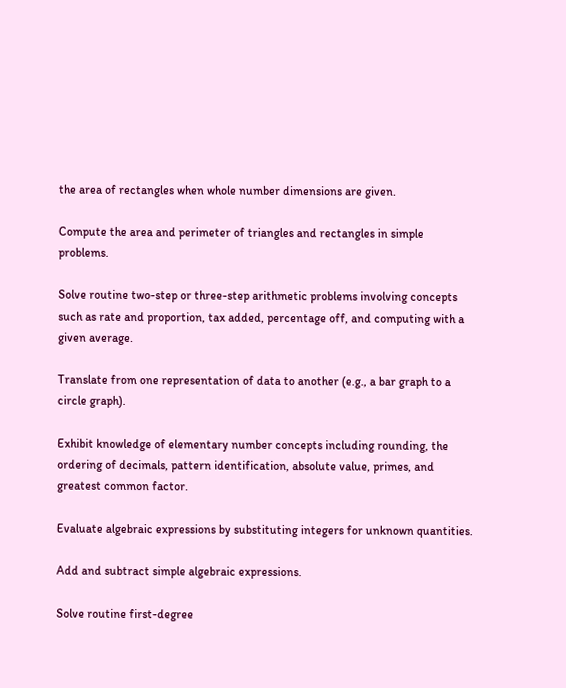the area of rectangles when whole number dimensions are given.

Compute the area and perimeter of triangles and rectangles in simple problems.

Solve routine two-step or three-step arithmetic problems involving concepts such as rate and proportion, tax added, percentage off, and computing with a given average.

Translate from one representation of data to another (e.g., a bar graph to a circle graph).

Exhibit knowledge of elementary number concepts including rounding, the ordering of decimals, pattern identification, absolute value, primes, and greatest common factor.

Evaluate algebraic expressions by substituting integers for unknown quantities.

Add and subtract simple algebraic expressions.

Solve routine first-degree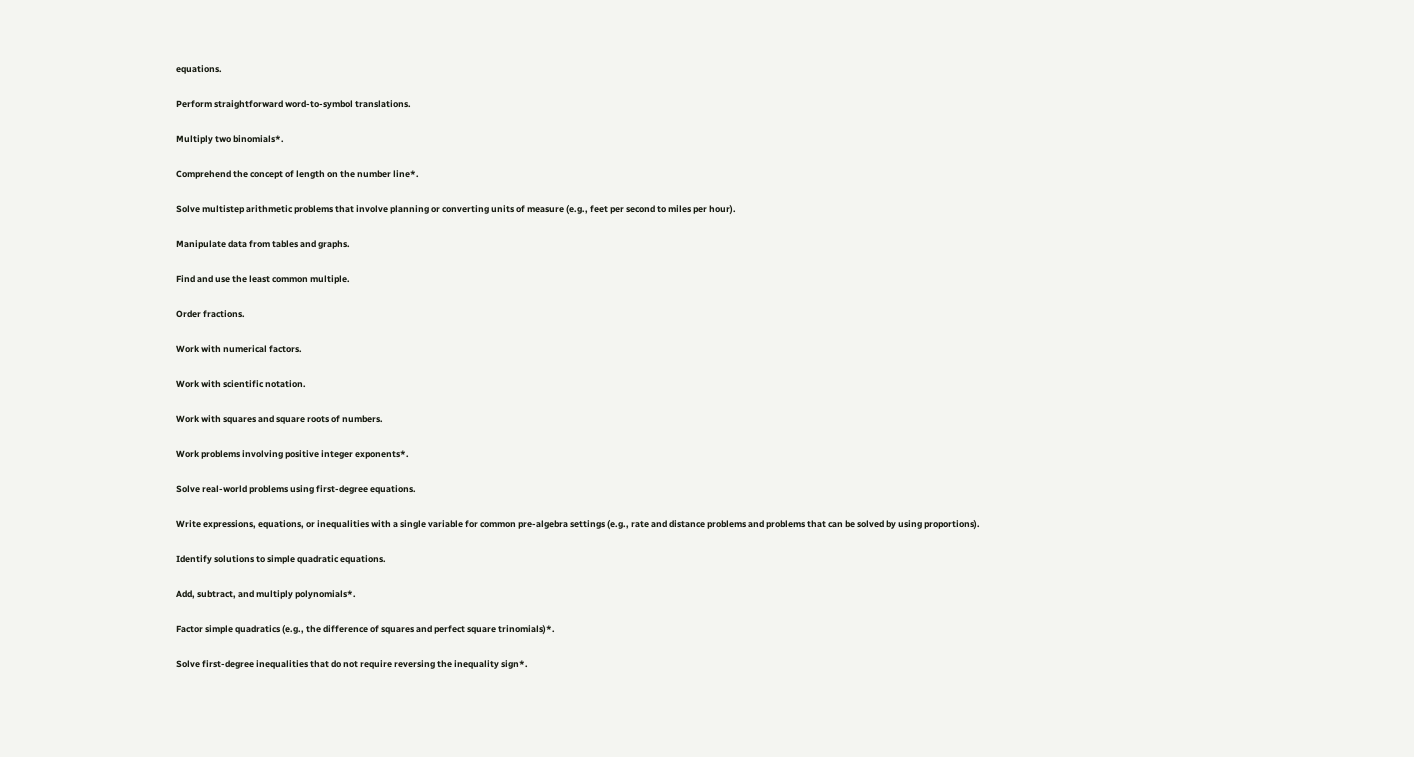equations.

Perform straightforward word-to-symbol translations.

Multiply two binomials*.

Comprehend the concept of length on the number line*.

Solve multistep arithmetic problems that involve planning or converting units of measure (e.g., feet per second to miles per hour).

Manipulate data from tables and graphs.

Find and use the least common multiple.

Order fractions.

Work with numerical factors.

Work with scientific notation.

Work with squares and square roots of numbers.

Work problems involving positive integer exponents*.

Solve real-world problems using first-degree equations.

Write expressions, equations, or inequalities with a single variable for common pre-algebra settings (e.g., rate and distance problems and problems that can be solved by using proportions).

Identify solutions to simple quadratic equations.

Add, subtract, and multiply polynomials*.

Factor simple quadratics (e.g., the difference of squares and perfect square trinomials)*.

Solve first-degree inequalities that do not require reversing the inequality sign*.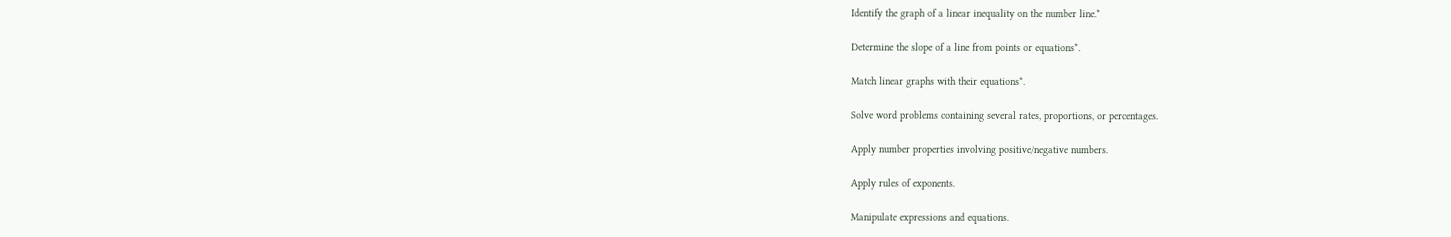Identify the graph of a linear inequality on the number line.*

Determine the slope of a line from points or equations*.

Match linear graphs with their equations*.

Solve word problems containing several rates, proportions, or percentages.

Apply number properties involving positive/negative numbers.

Apply rules of exponents.

Manipulate expressions and equations.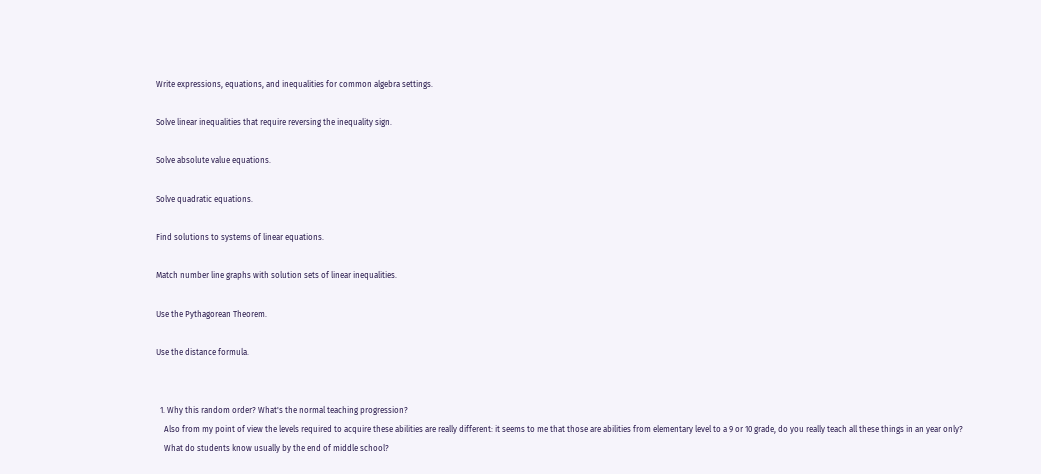Write expressions, equations, and inequalities for common algebra settings.

Solve linear inequalities that require reversing the inequality sign.

Solve absolute value equations.

Solve quadratic equations.

Find solutions to systems of linear equations.

Match number line graphs with solution sets of linear inequalities.

Use the Pythagorean Theorem.

Use the distance formula.


  1. Why this random order? What's the normal teaching progression?
    Also from my point of view the levels required to acquire these abilities are really different: it seems to me that those are abilities from elementary level to a 9 or 10 grade, do you really teach all these things in an year only?
    What do students know usually by the end of middle school?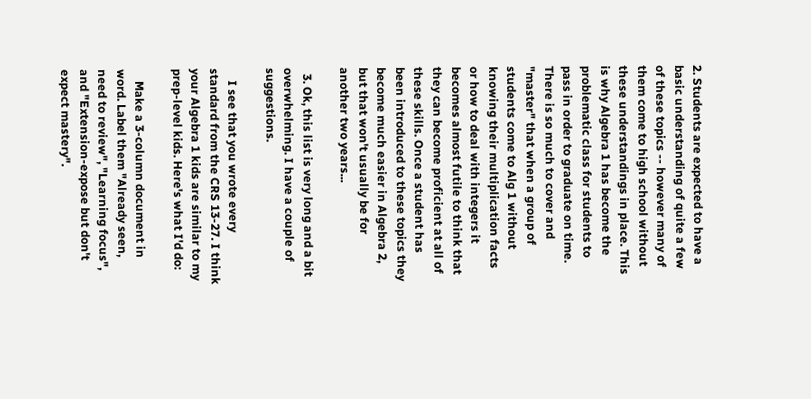2. Students are expected to have a basic understanding of quite a few of these topics -- however many of them come to high school without these understandings in place. This is why Algebra 1 has become the problematic class for students to pass in order to graduate on time. There is so much to cover and "master" that when a group of students come to Alg 1 without knowing their multiplication facts or how to deal with integers it becomes almost futile to think that they can become proficient at all of these skills. Once a student has been introduced to these topics they become much easier in Algebra 2, but that won't usually be for another two years...

  3. Ok, this list is very long and a bit overwhelming. I have a couple of suggestions.

    I see that you wrote every standard from the CRS 13-27. I think your Algebra 1 kids are similar to my prep-level kids. Here's what I'd do:

    Make a 3-column document in word. Label them "Already seen, need to review", "Learning focus", and "Extension-expose but don't expect mastery".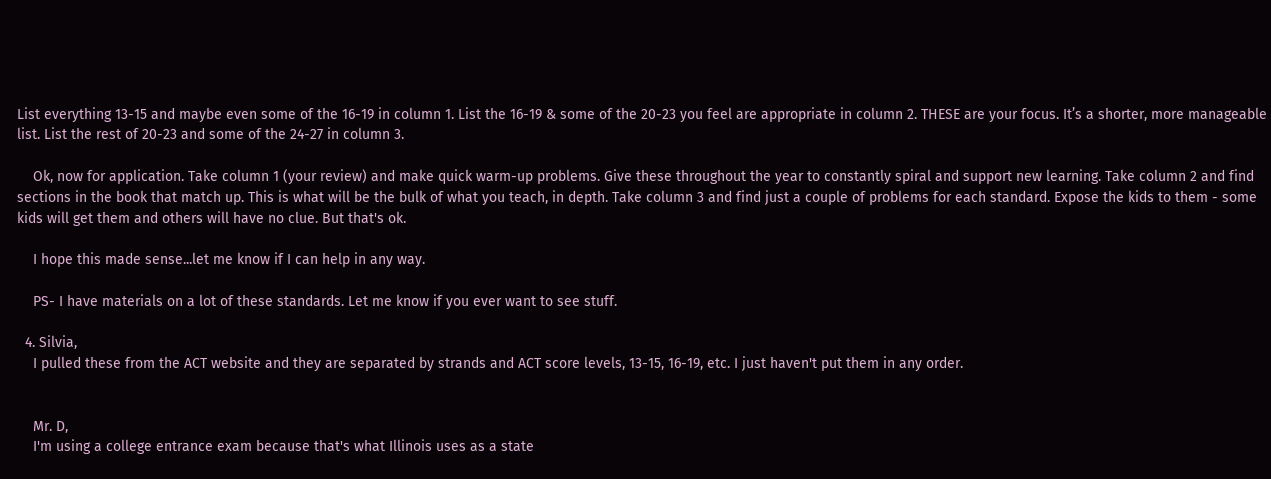List everything 13-15 and maybe even some of the 16-19 in column 1. List the 16-19 & some of the 20-23 you feel are appropriate in column 2. THESE are your focus. It’s a shorter, more manageable list. List the rest of 20-23 and some of the 24-27 in column 3.

    Ok, now for application. Take column 1 (your review) and make quick warm-up problems. Give these throughout the year to constantly spiral and support new learning. Take column 2 and find sections in the book that match up. This is what will be the bulk of what you teach, in depth. Take column 3 and find just a couple of problems for each standard. Expose the kids to them - some kids will get them and others will have no clue. But that's ok.

    I hope this made sense...let me know if I can help in any way.

    PS- I have materials on a lot of these standards. Let me know if you ever want to see stuff.

  4. Silvia,
    I pulled these from the ACT website and they are separated by strands and ACT score levels, 13-15, 16-19, etc. I just haven't put them in any order.


    Mr. D,
    I'm using a college entrance exam because that's what Illinois uses as a state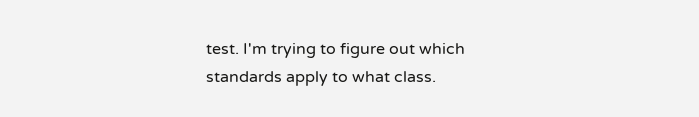test. I'm trying to figure out which standards apply to what class.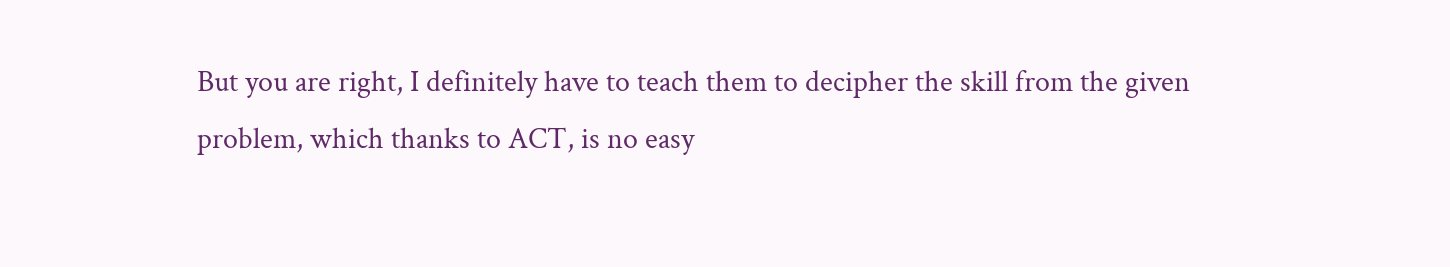But you are right, I definitely have to teach them to decipher the skill from the given problem, which thanks to ACT, is no easy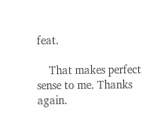feat.

    That makes perfect sense to me. Thanks again.